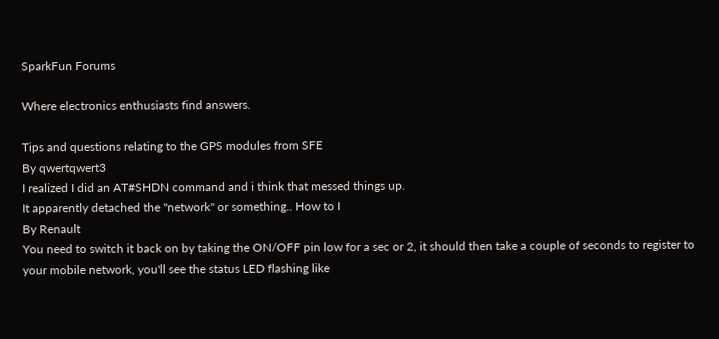SparkFun Forums

Where electronics enthusiasts find answers.

Tips and questions relating to the GPS modules from SFE
By qwertqwert3
I realized I did an AT#SHDN command and i think that messed things up.
It apparently detached the "network" or something.. How to I
By Renault
You need to switch it back on by taking the ON/OFF pin low for a sec or 2, it should then take a couple of seconds to register to your mobile network, you'll see the status LED flashing like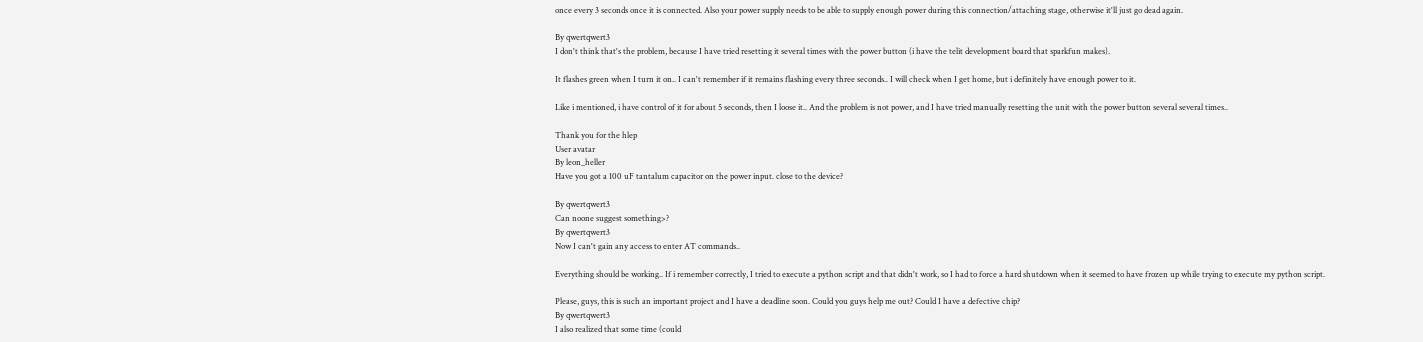once every 3 seconds once it is connected. Also your power supply needs to be able to supply enough power during this connection/attaching stage, otherwise it'll just go dead again.

By qwertqwert3
I don't think that's the problem, because I have tried resetting it several times with the power button (i have the telit development board that sparkfun makes).

It flashes green when I turn it on.. I can't remember if it remains flashing every three seconds.. I will check when I get home, but i definitely have enough power to it.

Like i mentioned, i have control of it for about 5 seconds, then I loose it.. And the problem is not power, and I have tried manually resetting the unit with the power button several several times..

Thank you for the hlep
User avatar
By leon_heller
Have you got a 100 uF tantalum capacitor on the power input. close to the device?

By qwertqwert3
Can noone suggest something>?
By qwertqwert3
Now I can't gain any access to enter AT commands..

Everything should be working.. If i remember correctly, I tried to execute a python script and that didn't work, so I had to force a hard shutdown when it seemed to have frozen up while trying to execute my python script.

Please, guys, this is such an important project and I have a deadline soon. Could you guys help me out? Could I have a defective chip?
By qwertqwert3
I also realized that some time (could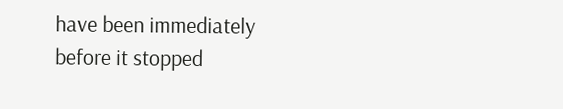have been immediately before it stopped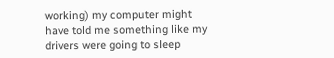working) my computer might have told me something like my drivers were going to sleep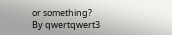or something?
By qwertqwert3